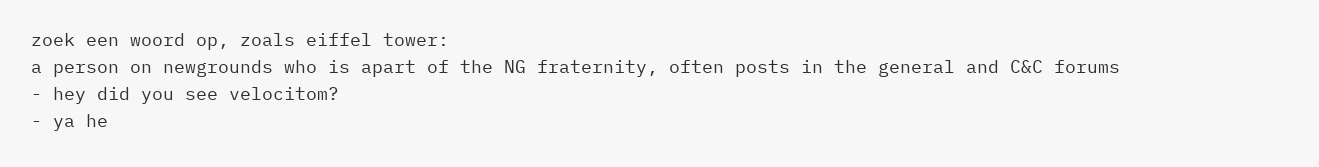zoek een woord op, zoals eiffel tower:
a person on newgrounds who is apart of the NG fraternity, often posts in the general and C&C forums
- hey did you see velocitom?
- ya he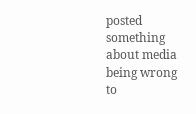posted something about media being wrong to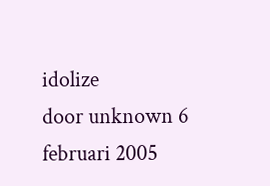idolize
door unknown 6 februari 2005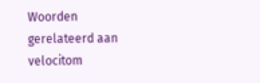Woorden gerelateerd aan velocitom